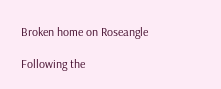Broken home on Roseangle

Following the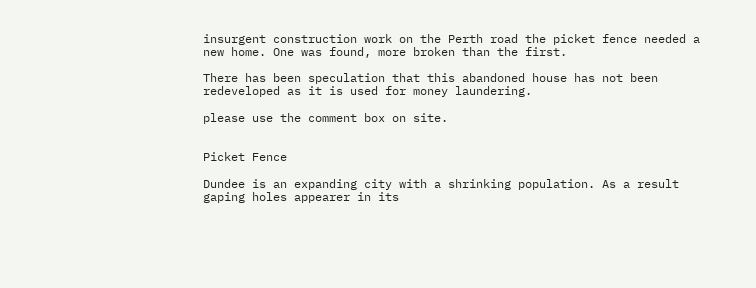insurgent construction work on the Perth road the picket fence needed a new home. One was found, more broken than the first.

There has been speculation that this abandoned house has not been redeveloped as it is used for money laundering.

please use the comment box on site.


Picket Fence

Dundee is an expanding city with a shrinking population. As a result gaping holes appearer in its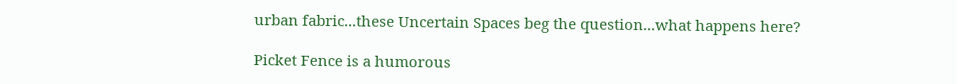urban fabric...these Uncertain Spaces beg the question...what happens here?

Picket Fence is a humorous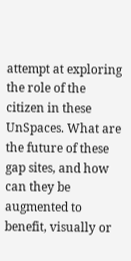attempt at exploring the role of the citizen in these UnSpaces. What are the future of these gap sites, and how can they be augmented to benefit, visually or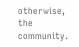otherwise, the community.